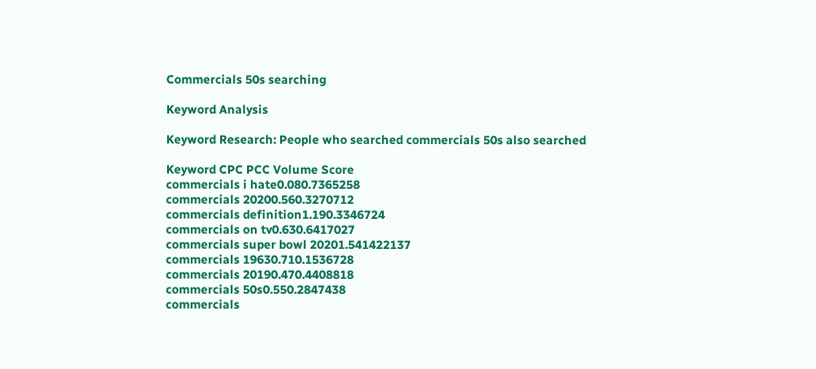Commercials 50s searching

Keyword Analysis

Keyword Research: People who searched commercials 50s also searched

Keyword CPC PCC Volume Score
commercials i hate0.080.7365258
commercials 20200.560.3270712
commercials definition1.190.3346724
commercials on tv0.630.6417027
commercials super bowl 20201.541422137
commercials 19630.710.1536728
commercials 20190.470.4408818
commercials 50s0.550.2847438
commercials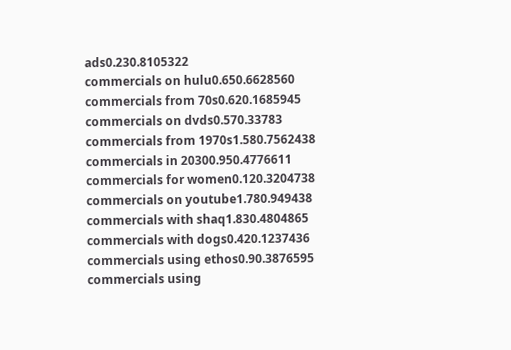ads0.230.8105322
commercials on hulu0.650.6628560
commercials from 70s0.620.1685945
commercials on dvds0.570.33783
commercials from 1970s1.580.7562438
commercials in 20300.950.4776611
commercials for women0.120.3204738
commercials on youtube1.780.949438
commercials with shaq1.830.4804865
commercials with dogs0.420.1237436
commercials using ethos0.90.3876595
commercials using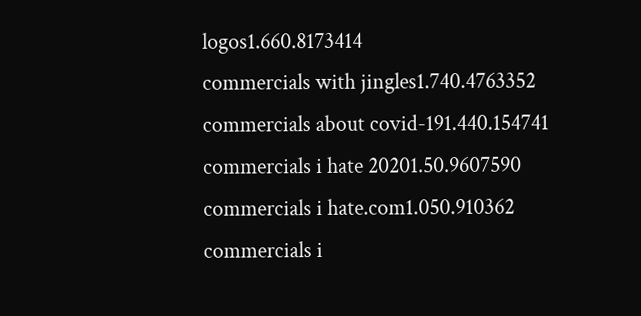logos1.660.8173414
commercials with jingles1.740.4763352
commercials about covid-191.440.154741
commercials i hate 20201.50.9607590
commercials i hate.com1.050.910362
commercials i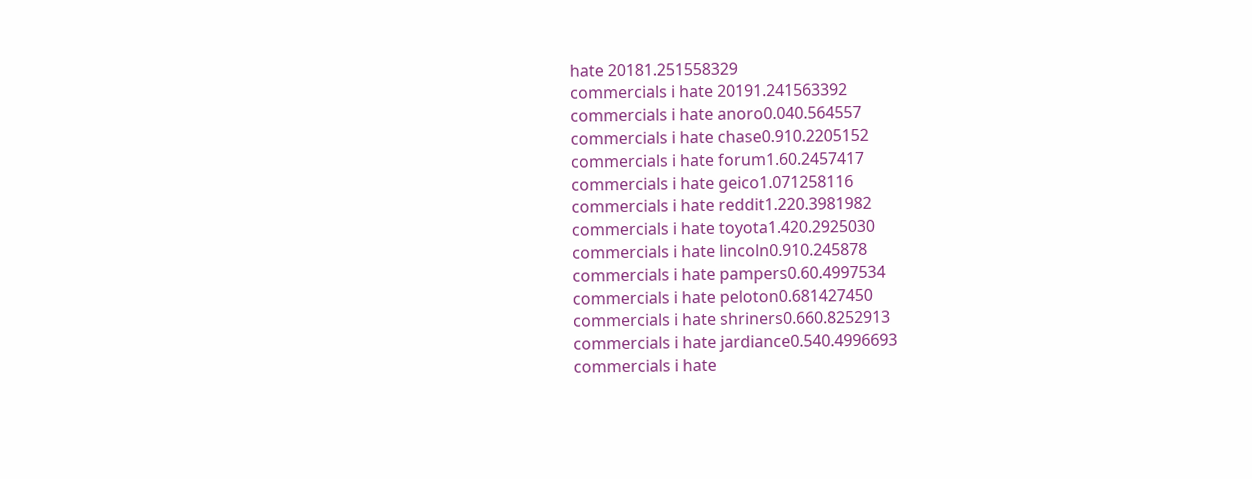hate 20181.251558329
commercials i hate 20191.241563392
commercials i hate anoro0.040.564557
commercials i hate chase0.910.2205152
commercials i hate forum1.60.2457417
commercials i hate geico1.071258116
commercials i hate reddit1.220.3981982
commercials i hate toyota1.420.2925030
commercials i hate lincoln0.910.245878
commercials i hate pampers0.60.4997534
commercials i hate peloton0.681427450
commercials i hate shriners0.660.8252913
commercials i hate jardiance0.540.4996693
commercials i hate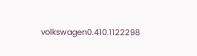volkswagen0.410.1122298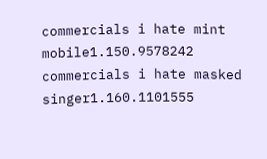commercials i hate mint mobile1.150.9578242
commercials i hate masked singer1.160.1101555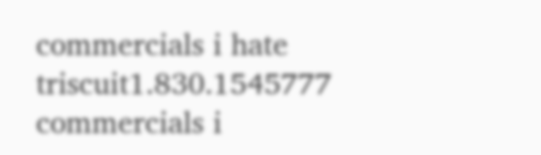commercials i hate triscuit1.830.1545777
commercials i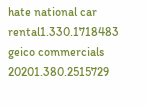hate national car rental1.330.1718483
geico commercials 20201.380.2515729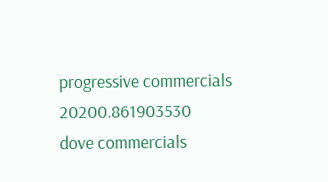progressive commercials 20200.861903530
dove commercials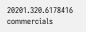20201.320.6178416
commercials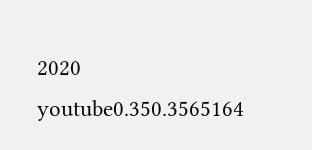2020 youtube0.350.3565164